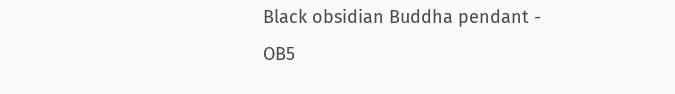Black obsidian Buddha pendant - OB5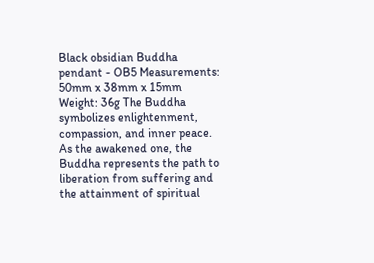Black obsidian Buddha pendant - OB5 Measurements: 50mm x 38mm x 15mm Weight: 36g The Buddha symbolizes enlightenment, compassion, and inner peace. As the awakened one, the Buddha represents the path to liberation from suffering and the attainment of spiritual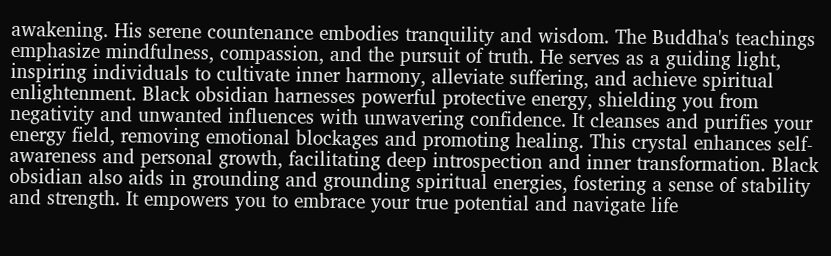awakening. His serene countenance embodies tranquility and wisdom. The Buddha's teachings emphasize mindfulness, compassion, and the pursuit of truth. He serves as a guiding light, inspiring individuals to cultivate inner harmony, alleviate suffering, and achieve spiritual enlightenment. Black obsidian harnesses powerful protective energy, shielding you from negativity and unwanted influences with unwavering confidence. It cleanses and purifies your energy field, removing emotional blockages and promoting healing. This crystal enhances self-awareness and personal growth, facilitating deep introspection and inner transformation. Black obsidian also aids in grounding and grounding spiritual energies, fostering a sense of stability and strength. It empowers you to embrace your true potential and navigate life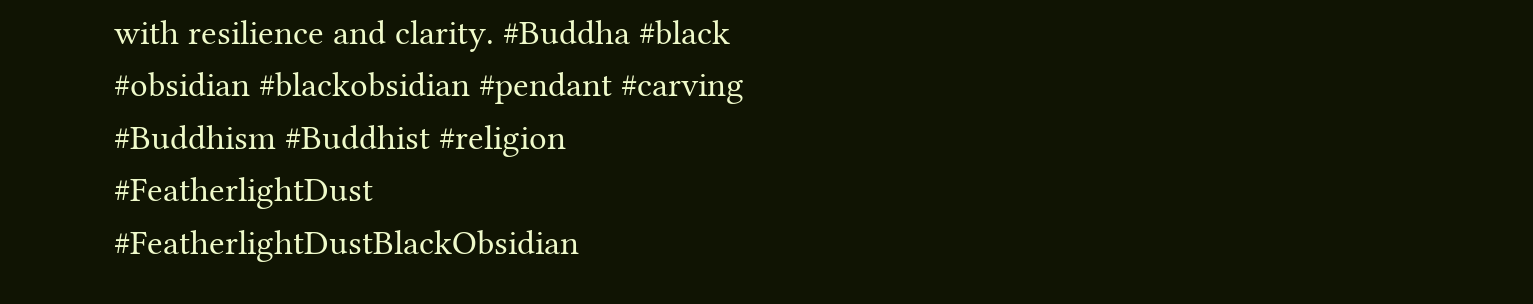with resilience and clarity. #Buddha #black #obsidian #blackobsidian #pendant #carving #Buddhism #Buddhist #religion #FeatherlightDust #FeatherlightDustBlackObsidian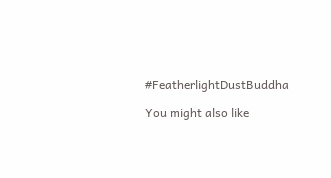#FeatherlightDustBuddha

You might also like